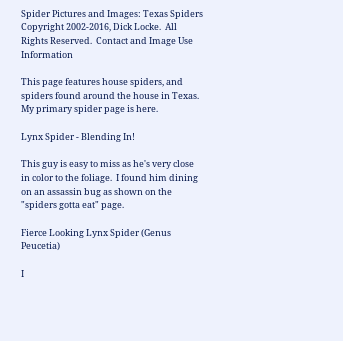Spider Pictures and Images: Texas Spiders
Copyright 2002-2016, Dick Locke.  All Rights Reserved.  Contact and Image Use Information

This page features house spiders, and spiders found around the house in Texas.  My primary spider page is here.

Lynx Spider - Blending In!

This guy is easy to miss as he's very close in color to the foliage.  I found him dining on an assassin bug as shown on the "spiders gotta eat" page.

Fierce Looking Lynx Spider (Genus Peucetia)

I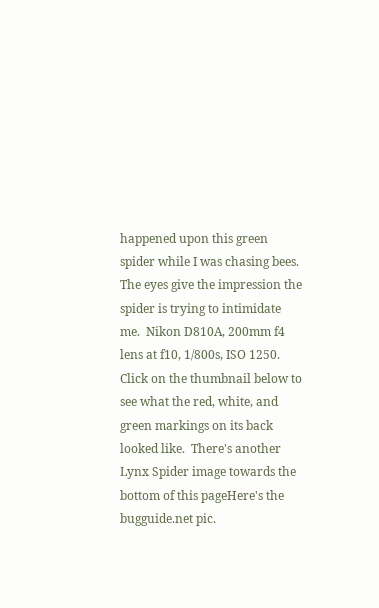happened upon this green spider while I was chasing bees.  The eyes give the impression the spider is trying to intimidate me.  Nikon D810A, 200mm f4 lens at f10, 1/800s, ISO 1250.  Click on the thumbnail below to see what the red, white, and green markings on its back looked like.  There's another Lynx Spider image towards the bottom of this pageHere's the bugguide.net pic.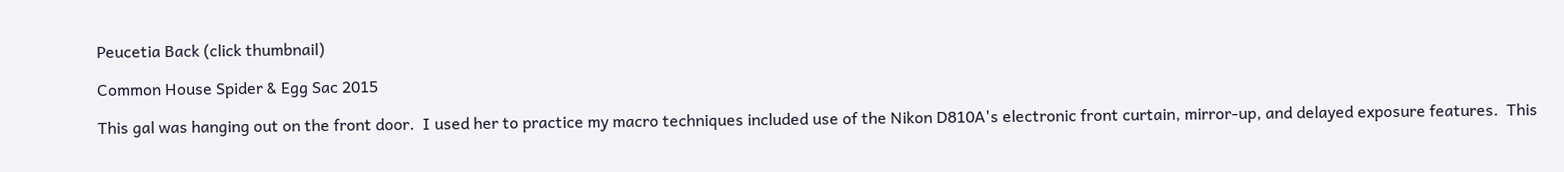Peucetia Back (click thumbnail)

Common House Spider & Egg Sac 2015

This gal was hanging out on the front door.  I used her to practice my macro techniques included use of the Nikon D810A's electronic front curtain, mirror-up, and delayed exposure features.  This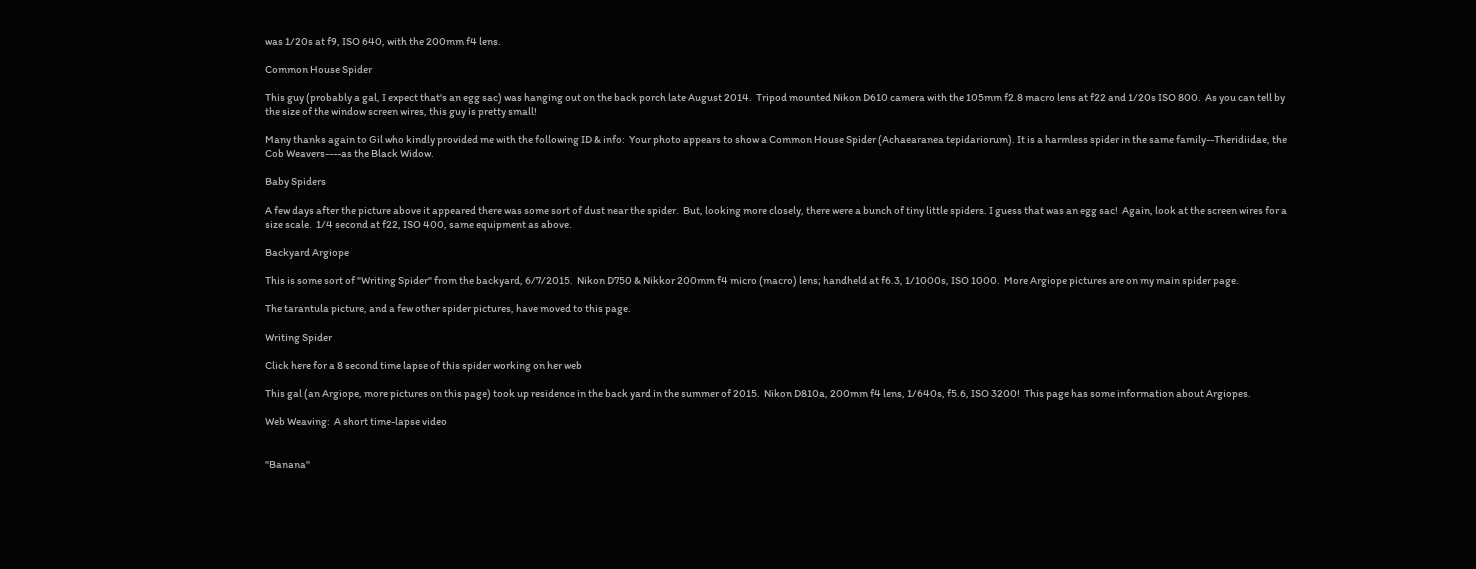was 1/20s at f9, ISO 640, with the 200mm f4 lens.

Common House Spider

This guy (probably a gal, I expect that's an egg sac) was hanging out on the back porch late August 2014.  Tripod mounted Nikon D610 camera with the 105mm f2.8 macro lens at f22 and 1/20s ISO 800.  As you can tell by the size of the window screen wires, this guy is pretty small!

Many thanks again to Gil who kindly provided me with the following ID & info:  Your photo appears to show a Common House Spider (Achaearanea tepidariorum). It is a harmless spider in the same family--Theridiidae, the Cob Weavers----as the Black Widow.

Baby Spiders

A few days after the picture above it appeared there was some sort of dust near the spider.  But, looking more closely, there were a bunch of tiny little spiders. I guess that was an egg sac!  Again, look at the screen wires for a size scale.  1/4 second at f22, ISO 400, same equipment as above.

Backyard Argiope

This is some sort of "Writing Spider" from the backyard, 6/7/2015.  Nikon D750 & Nikkor 200mm f4 micro (macro) lens; handheld at f6.3, 1/1000s, ISO 1000.  More Argiope pictures are on my main spider page.

The tarantula picture, and a few other spider pictures, have moved to this page.

Writing Spider

Click here for a 8 second time lapse of this spider working on her web

This gal (an Argiope, more pictures on this page) took up residence in the back yard in the summer of 2015.  Nikon D810a, 200mm f4 lens, 1/640s, f5.6, ISO 3200!  This page has some information about Argiopes.

Web Weaving:  A short time-lapse video


"Banana"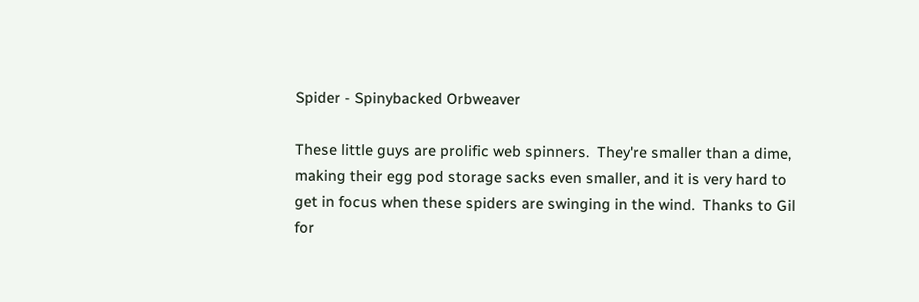Spider - Spinybacked Orbweaver

These little guys are prolific web spinners.  They're smaller than a dime, making their egg pod storage sacks even smaller, and it is very hard to get in focus when these spiders are swinging in the wind.  Thanks to Gil for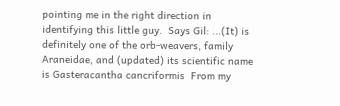pointing me in the right direction in identifying this little guy.  Says Gil: ...(It) is definitely one of the orb-weavers, family Araneidae, and (updated) its scientific name is Gasteracantha cancriformis  From my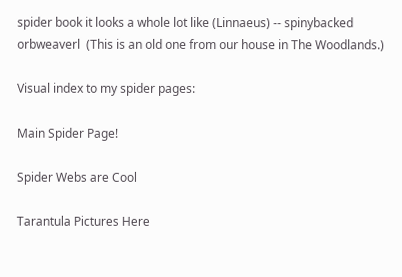spider book it looks a whole lot like (Linnaeus) -- spinybacked orbweaverl  (This is an old one from our house in The Woodlands.)

Visual index to my spider pages:

Main Spider Page!

Spider Webs are Cool

Tarantula Pictures Here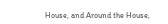House, and Around the House,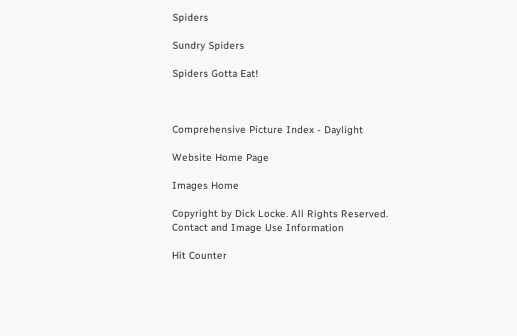Spiders

Sundry Spiders

Spiders Gotta Eat!



Comprehensive Picture Index - Daylight

Website Home Page

Images Home

Copyright by Dick Locke. All Rights Reserved.
Contact and Image Use Information

Hit Counter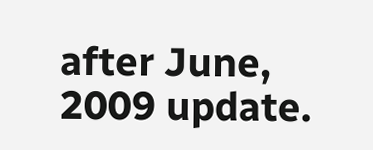after June, 2009 update.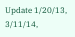Update 1/20/13, 3/11/14,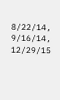8/22/14, 9/16/14, 12/29/15